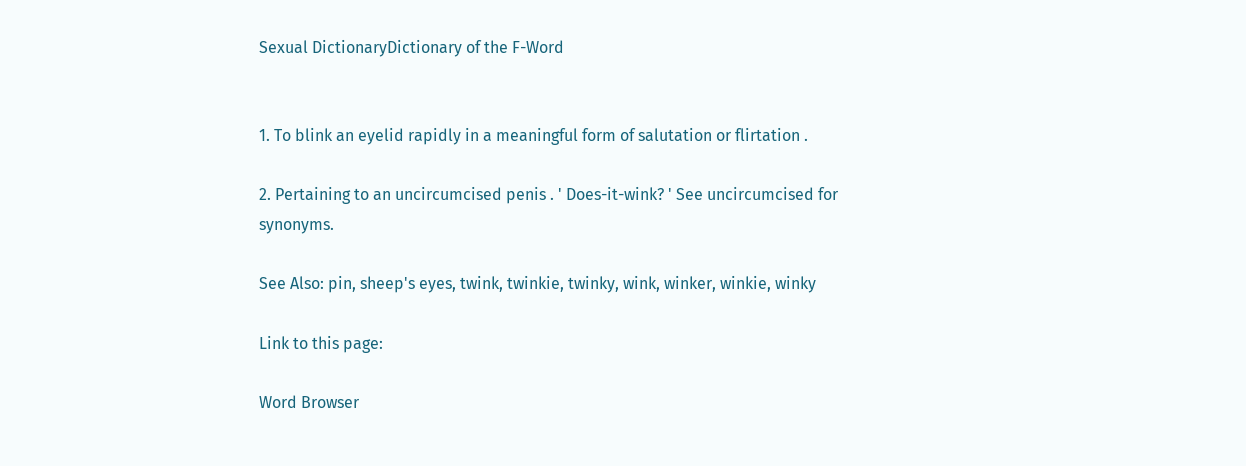Sexual DictionaryDictionary of the F-Word


1. To blink an eyelid rapidly in a meaningful form of salutation or flirtation .

2. Pertaining to an uncircumcised penis . ' Does-it-wink? ' See uncircumcised for synonyms.

See Also: pin, sheep's eyes, twink, twinkie, twinky, wink, winker, winkie, winky

Link to this page:

Word Browser